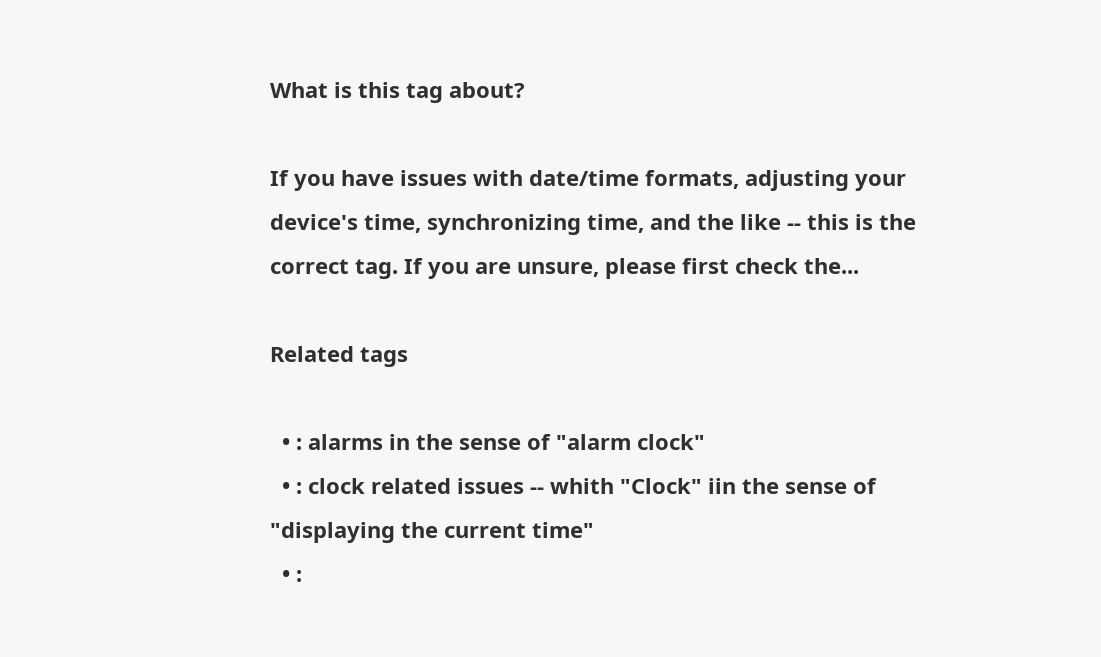What is this tag about?

If you have issues with date/time formats, adjusting your device's time, synchronizing time, and the like -- this is the correct tag. If you are unsure, please first check the...

Related tags

  • : alarms in the sense of "alarm clock"
  • : clock related issues -- whith "Clock" iin the sense of "displaying the current time"
  • :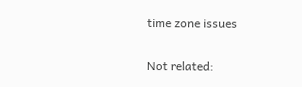time zone issues

Not related: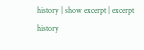history | show excerpt | excerpt history